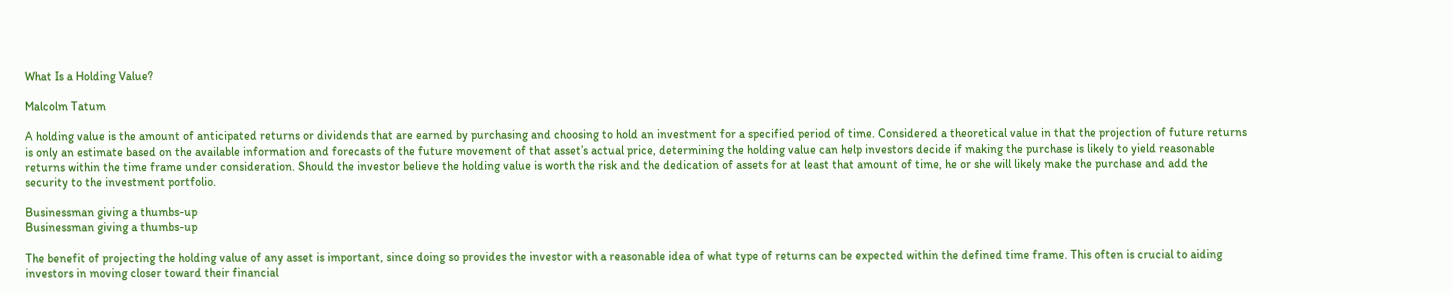What Is a Holding Value?

Malcolm Tatum

A holding value is the amount of anticipated returns or dividends that are earned by purchasing and choosing to hold an investment for a specified period of time. Considered a theoretical value in that the projection of future returns is only an estimate based on the available information and forecasts of the future movement of that asset’s actual price, determining the holding value can help investors decide if making the purchase is likely to yield reasonable returns within the time frame under consideration. Should the investor believe the holding value is worth the risk and the dedication of assets for at least that amount of time, he or she will likely make the purchase and add the security to the investment portfolio.

Businessman giving a thumbs-up
Businessman giving a thumbs-up

The benefit of projecting the holding value of any asset is important, since doing so provides the investor with a reasonable idea of what type of returns can be expected within the defined time frame. This often is crucial to aiding investors in moving closer toward their financial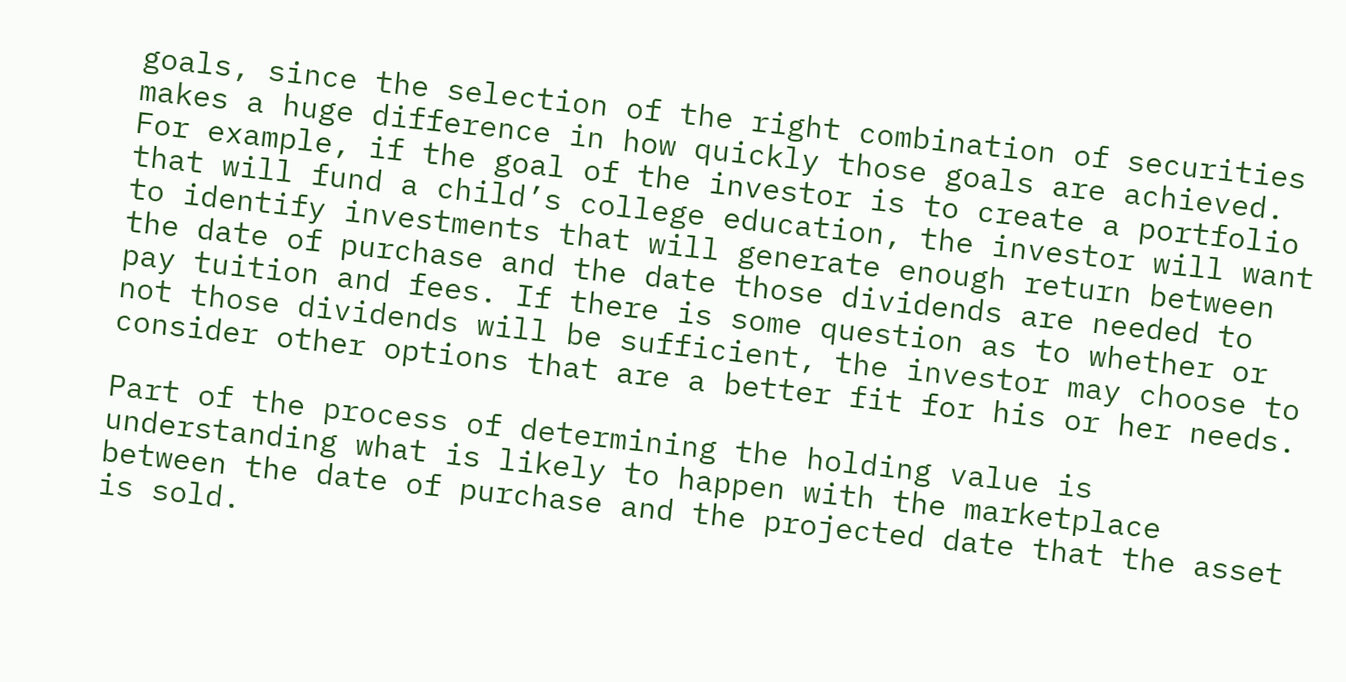goals, since the selection of the right combination of securities makes a huge difference in how quickly those goals are achieved. For example, if the goal of the investor is to create a portfolio that will fund a child’s college education, the investor will want to identify investments that will generate enough return between the date of purchase and the date those dividends are needed to pay tuition and fees. If there is some question as to whether or not those dividends will be sufficient, the investor may choose to consider other options that are a better fit for his or her needs.

Part of the process of determining the holding value is understanding what is likely to happen with the marketplace between the date of purchase and the projected date that the asset is sold.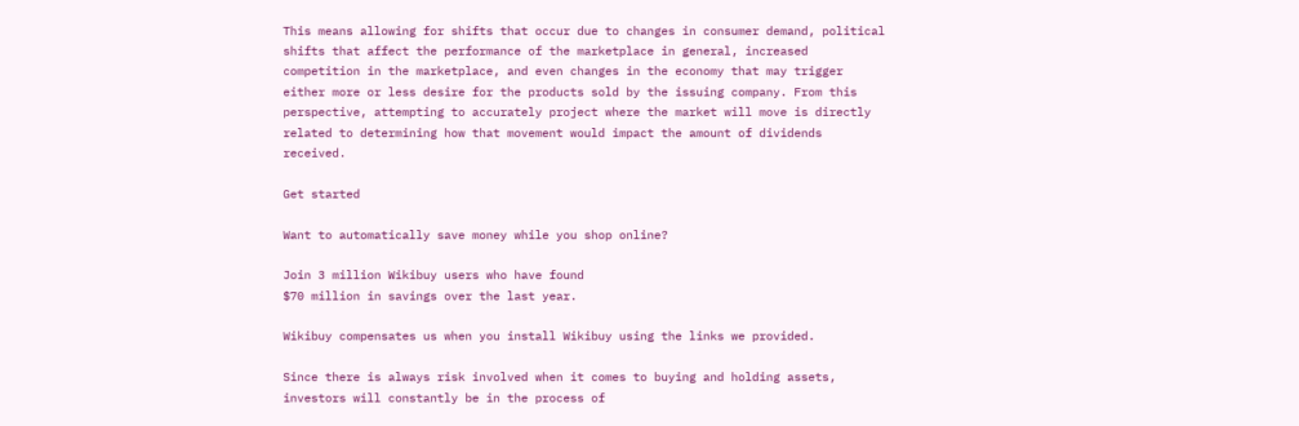This means allowing for shifts that occur due to changes in consumer demand, political shifts that affect the performance of the marketplace in general, increased competition in the marketplace, and even changes in the economy that may trigger either more or less desire for the products sold by the issuing company. From this perspective, attempting to accurately project where the market will move is directly related to determining how that movement would impact the amount of dividends received.

Get started

Want to automatically save money while you shop online?

Join 3 million Wikibuy users who have found
$70 million in savings over the last year.

Wikibuy compensates us when you install Wikibuy using the links we provided.

Since there is always risk involved when it comes to buying and holding assets, investors will constantly be in the process of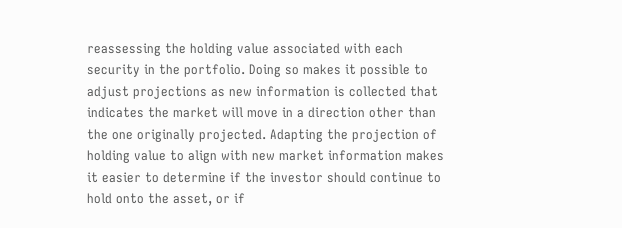reassessing the holding value associated with each security in the portfolio. Doing so makes it possible to adjust projections as new information is collected that indicates the market will move in a direction other than the one originally projected. Adapting the projection of holding value to align with new market information makes it easier to determine if the investor should continue to hold onto the asset, or if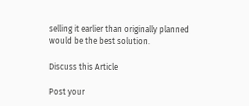selling it earlier than originally planned would be the best solution.

Discuss this Article

Post your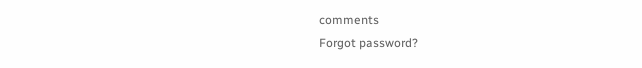comments
Forgot password?